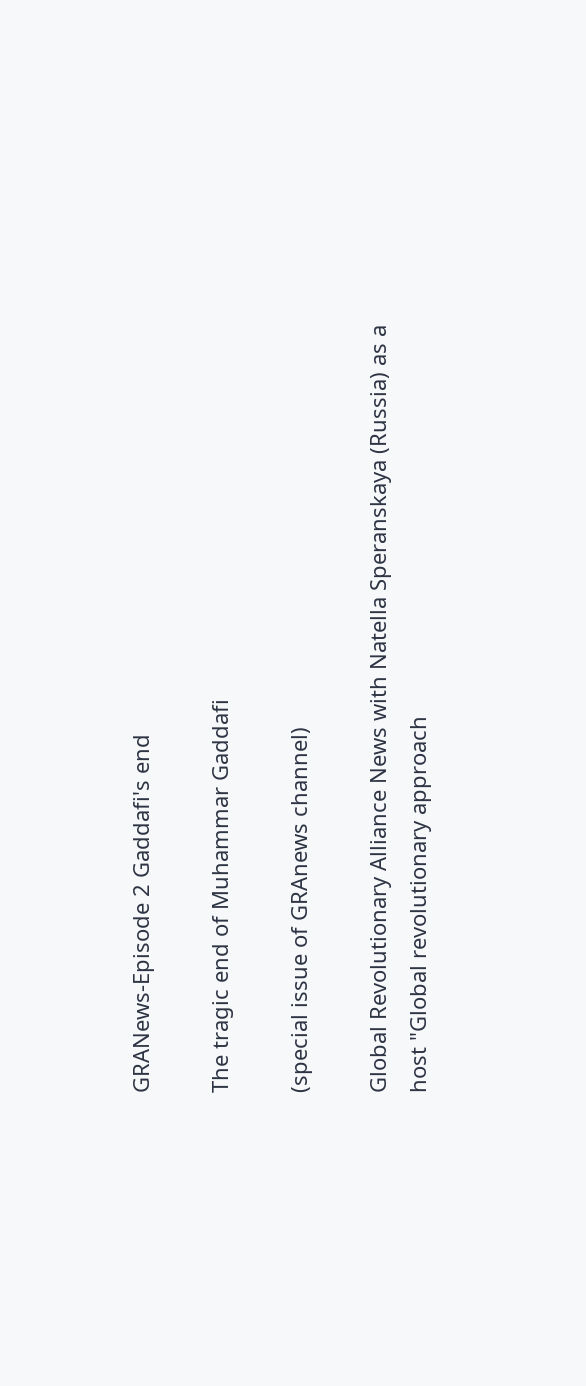GRANews-Episode 2 Gaddafi's end

The tragic end of Muhammar Gaddafi

(special issue of GRAnews channel)

Global Revolutionary Alliance News with Natella Speranskaya (Russia) as a host "Global revolutionary approach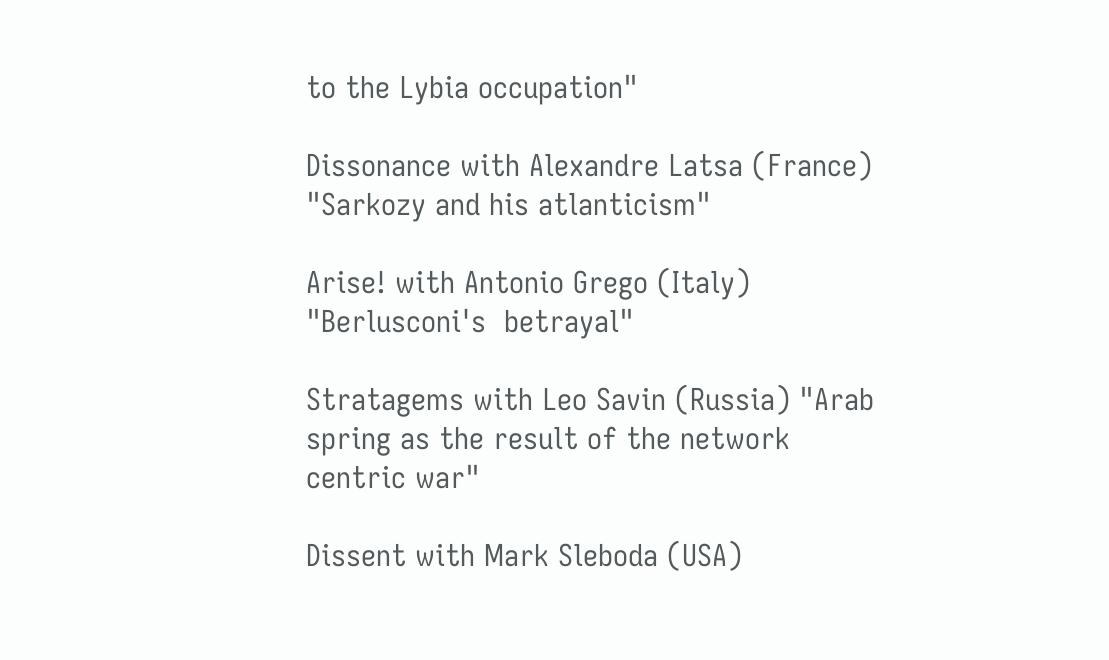to the Lybia occupation"

Dissonance with Alexandre Latsa (France) "Sarkozy and his atlanticism"

Arise! with Antonio Grego (Italy) "Berlusconi's  betrayal"

Stratagems with Leo Savin (Russia) "Arab spring as the result of the network centric war"

Dissent with Mark Sleboda (USA)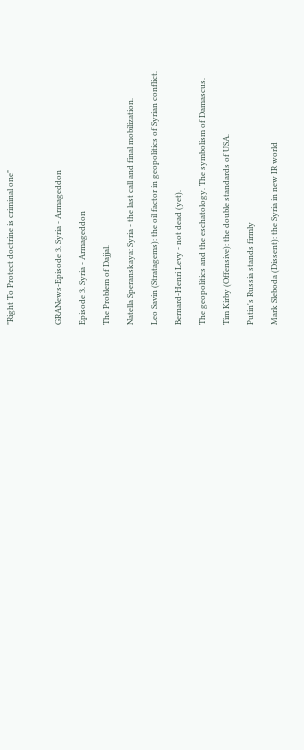"Right To Protect doctrine is criminal one"



GRANews-Episode 3. Syria - Armageddon

Episode 3. Syria - Armageddon

The Problem of Dajjal.

Natella Speranskaya: Syria - the last call and final mobilization.

Leo Savin (Stratagems): the oil factor in geopolitics of Syrian conflict.

Bernard-Henri Levy - not dead (yet).

The geopolitics and the eschatology. The symbolism of Damascus.

Tim Kirby (Offensive): the double standards of USA.

Putin's Russia stands firmly

Mark Sleboda (Dissent): the Syria in new IR world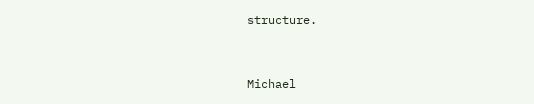structure.


Michael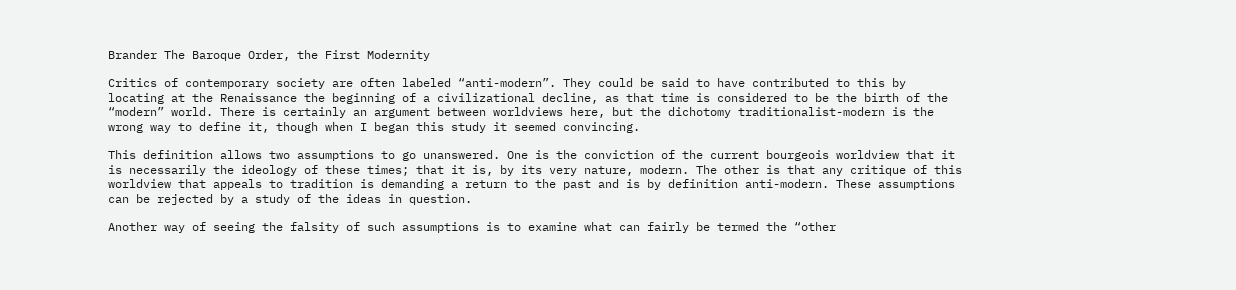Brander The Baroque Order, the First Modernity

Critics of contemporary society are often labeled “anti-modern”. They could be said to have contributed to this by locating at the Renaissance the beginning of a civilizational decline, as that time is considered to be the birth of the “modern” world. There is certainly an argument between worldviews here, but the dichotomy traditionalist-modern is the wrong way to define it, though when I began this study it seemed convincing.

This definition allows two assumptions to go unanswered. One is the conviction of the current bourgeois worldview that it is necessarily the ideology of these times; that it is, by its very nature, modern. The other is that any critique of this worldview that appeals to tradition is demanding a return to the past and is by definition anti-modern. These assumptions can be rejected by a study of the ideas in question.

Another way of seeing the falsity of such assumptions is to examine what can fairly be termed the “other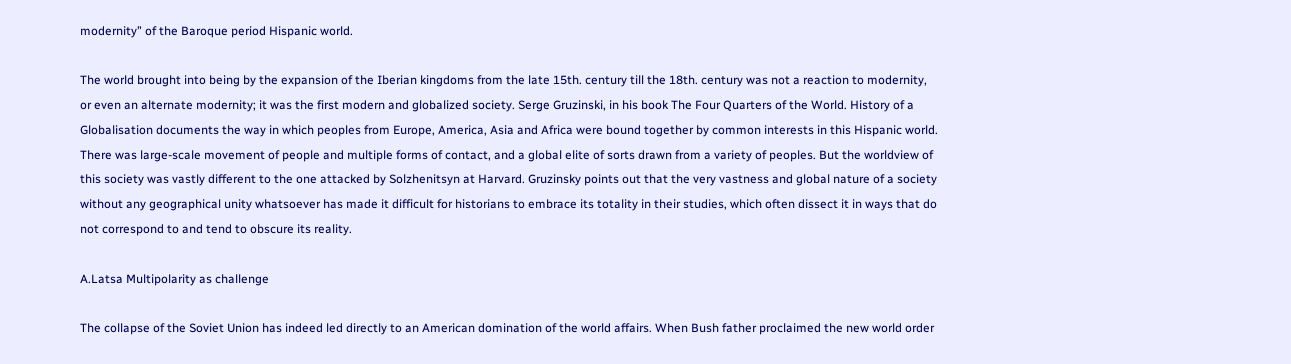modernity” of the Baroque period Hispanic world.

The world brought into being by the expansion of the Iberian kingdoms from the late 15th. century till the 18th. century was not a reaction to modernity, or even an alternate modernity; it was the first modern and globalized society. Serge Gruzinski, in his book The Four Quarters of the World. History of a Globalisation documents the way in which peoples from Europe, America, Asia and Africa were bound together by common interests in this Hispanic world. There was large-scale movement of people and multiple forms of contact, and a global elite of sorts drawn from a variety of peoples. But the worldview of this society was vastly different to the one attacked by Solzhenitsyn at Harvard. Gruzinsky points out that the very vastness and global nature of a society without any geographical unity whatsoever has made it difficult for historians to embrace its totality in their studies, which often dissect it in ways that do not correspond to and tend to obscure its reality.

A.Latsa Multipolarity as challenge

The collapse of the Soviet Union has indeed led directly to an American domination of the world affairs. When Bush father proclaimed the new world order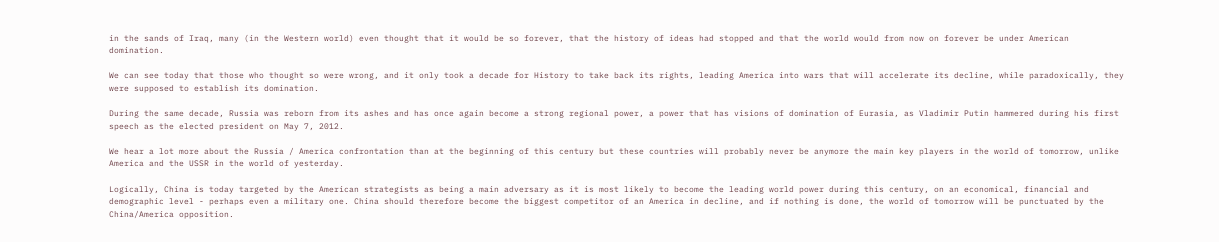in the sands of Iraq, many (in the Western world) even thought that it would be so forever, that the history of ideas had stopped and that the world would from now on forever be under American domination.

We can see today that those who thought so were wrong, and it only took a decade for History to take back its rights, leading America into wars that will accelerate its decline, while paradoxically, they were supposed to establish its domination.

During the same decade, Russia was reborn from its ashes and has once again become a strong regional power, a power that has visions of domination of Eurasia, as Vladimir Putin hammered during his first speech as the elected president on May 7, 2012.

We hear a lot more about the Russia / America confrontation than at the beginning of this century but these countries will probably never be anymore the main key players in the world of tomorrow, unlike America and the USSR in the world of yesterday.

Logically, China is today targeted by the American strategists as being a main adversary as it is most likely to become the leading world power during this century, on an economical, financial and demographic level - perhaps even a military one. China should therefore become the biggest competitor of an America in decline, and if nothing is done, the world of tomorrow will be punctuated by the China/America opposition.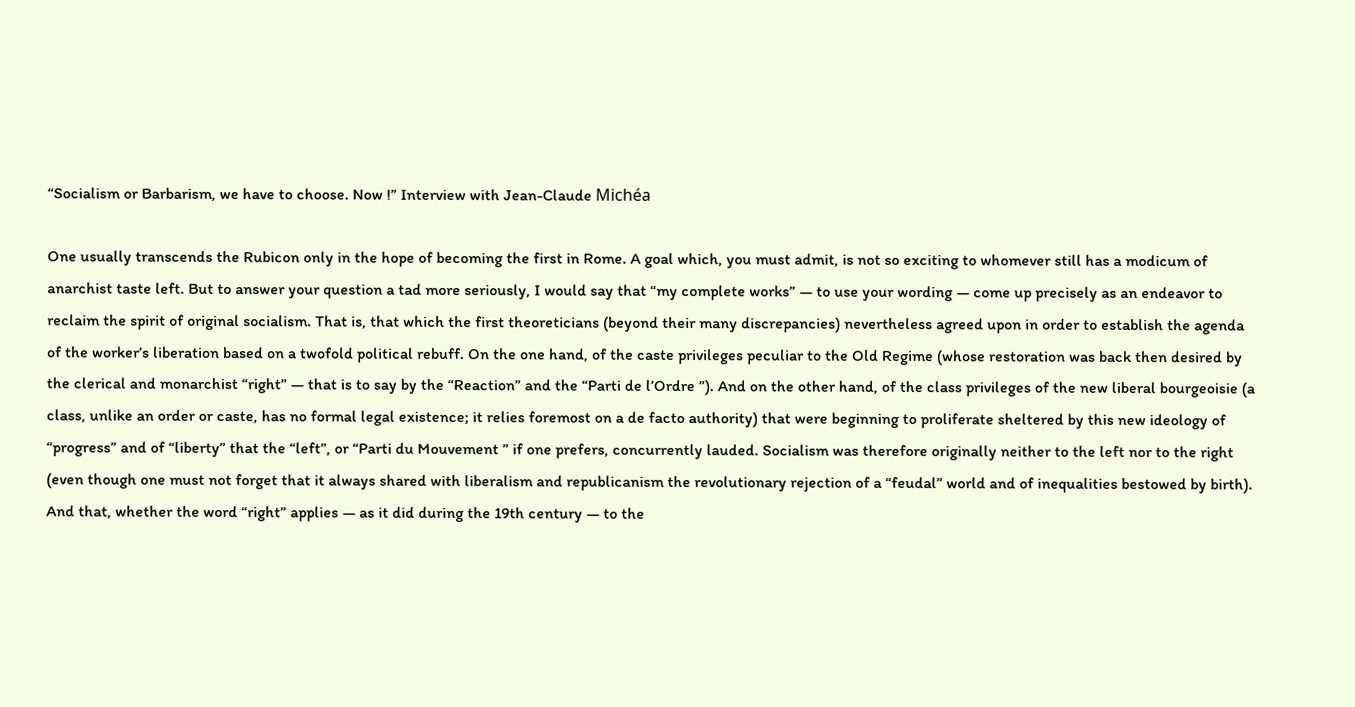“Socialism or Barbarism, we have to choose. Now !” Interview with Jean-Claude Michéa

One usually transcends the Rubicon only in the hope of becoming the first in Rome. A goal which, you must admit, is not so exciting to whomever still has a modicum of anarchist taste left. But to answer your question a tad more seriously, I would say that “my complete works” — to use your wording — come up precisely as an endeavor to reclaim the spirit of original socialism. That is, that which the first theoreticians (beyond their many discrepancies) nevertheless agreed upon in order to establish the agenda of the worker’s liberation based on a twofold political rebuff. On the one hand, of the caste privileges peculiar to the Old Regime (whose restoration was back then desired by the clerical and monarchist “right” — that is to say by the “Reaction” and the “Parti de l’Ordre ”). And on the other hand, of the class privileges of the new liberal bourgeoisie (a class, unlike an order or caste, has no formal legal existence; it relies foremost on a de facto authority) that were beginning to proliferate sheltered by this new ideology of “progress” and of “liberty” that the “left”, or “Parti du Mouvement ” if one prefers, concurrently lauded. Socialism was therefore originally neither to the left nor to the right (even though one must not forget that it always shared with liberalism and republicanism the revolutionary rejection of a “feudal” world and of inequalities bestowed by birth). And that, whether the word “right” applies — as it did during the 19th century — to the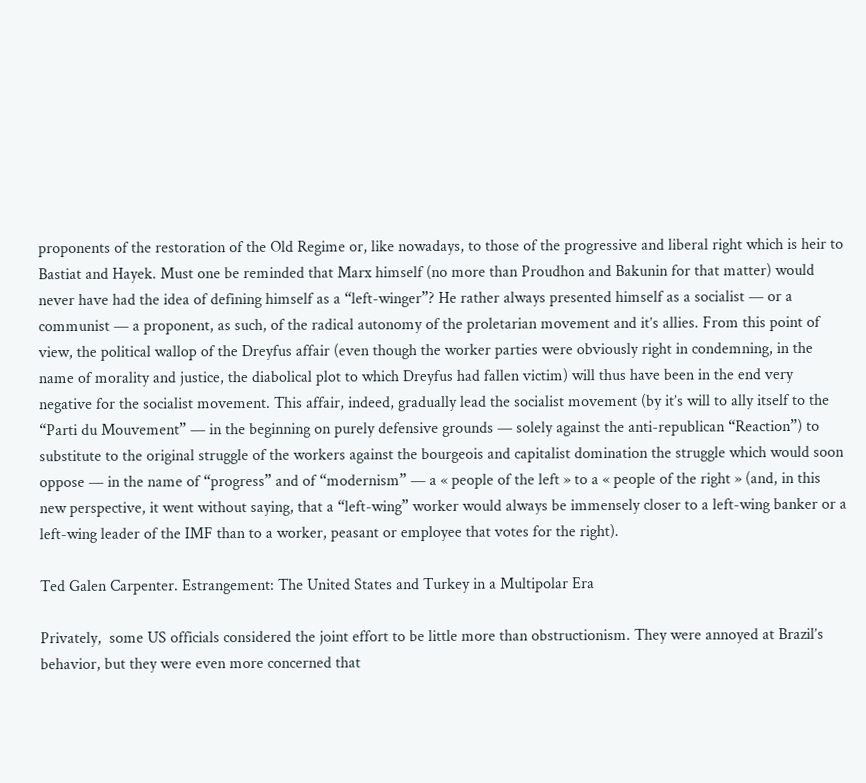proponents of the restoration of the Old Regime or, like nowadays, to those of the progressive and liberal right which is heir to Bastiat and Hayek. Must one be reminded that Marx himself (no more than Proudhon and Bakunin for that matter) would never have had the idea of defining himself as a “left-winger”? He rather always presented himself as a socialist — or a communist — a proponent, as such, of the radical autonomy of the proletarian movement and it’s allies. From this point of view, the political wallop of the Dreyfus affair (even though the worker parties were obviously right in condemning, in the name of morality and justice, the diabolical plot to which Dreyfus had fallen victim) will thus have been in the end very negative for the socialist movement. This affair, indeed, gradually lead the socialist movement (by it’s will to ally itself to the “Parti du Mouvement” — in the beginning on purely defensive grounds — solely against the anti-republican “Reaction”) to substitute to the original struggle of the workers against the bourgeois and capitalist domination the struggle which would soon oppose — in the name of “progress” and of “modernism” — a « people of the left » to a « people of the right » (and, in this new perspective, it went without saying, that a “left-wing” worker would always be immensely closer to a left-wing banker or a left-wing leader of the IMF than to a worker, peasant or employee that votes for the right).

Ted Galen Carpenter. Estrangement: The United States and Turkey in a Multipolar Era

Privately,  some US officials considered the joint effort to be little more than obstructionism. They were annoyed at Brazil’s behavior, but they were even more concerned that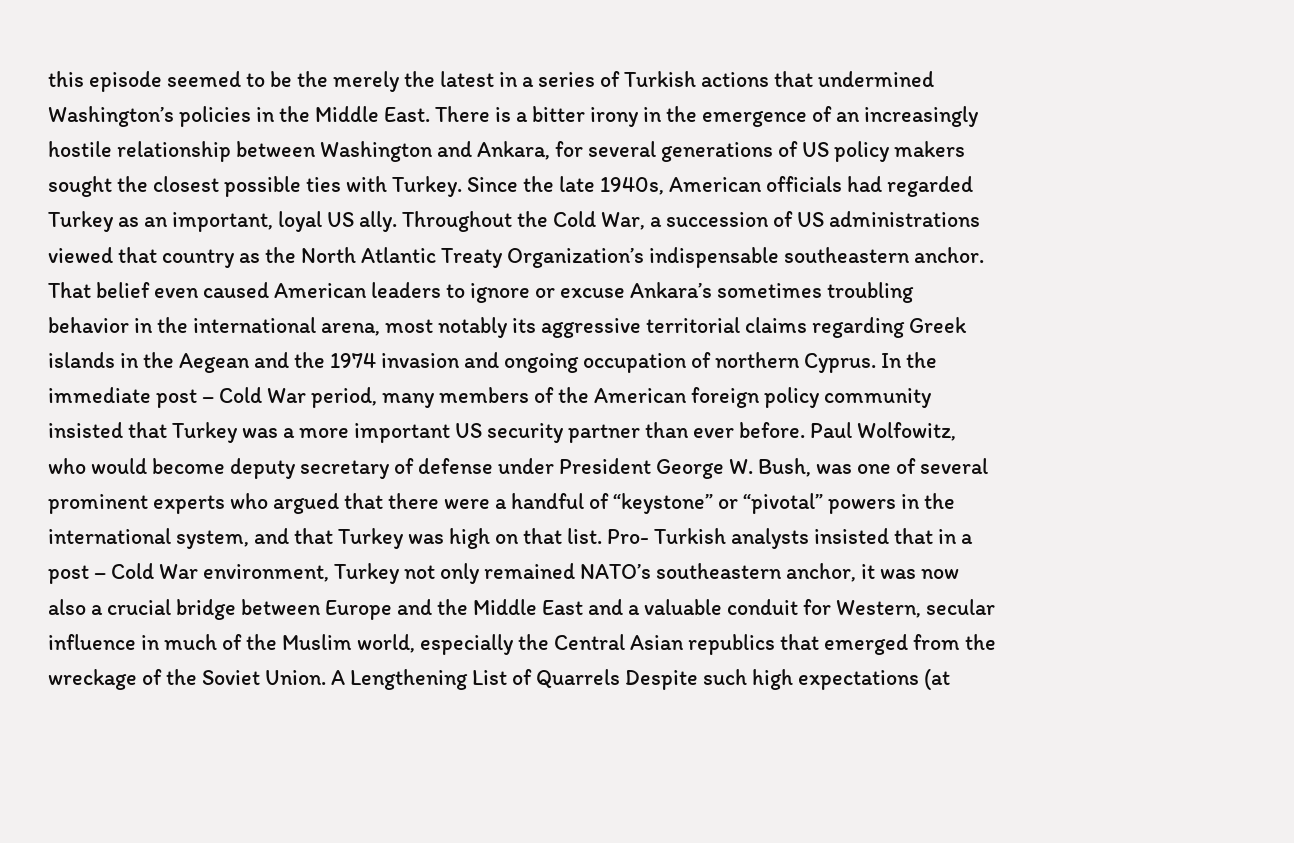this episode seemed to be the merely the latest in a series of Turkish actions that undermined Washington’s policies in the Middle East. There is a bitter irony in the emergence of an increasingly hostile relationship between Washington and Ankara, for several generations of US policy makers sought the closest possible ties with Turkey. Since the late 1940s, American officials had regarded Turkey as an important, loyal US ally. Throughout the Cold War, a succession of US administrations viewed that country as the North Atlantic Treaty Organization’s indispensable southeastern anchor. That belief even caused American leaders to ignore or excuse Ankara’s sometimes troubling behavior in the international arena, most notably its aggressive territorial claims regarding Greek islands in the Aegean and the 1974 invasion and ongoing occupation of northern Cyprus. In the immediate post – Cold War period, many members of the American foreign policy community insisted that Turkey was a more important US security partner than ever before. Paul Wolfowitz, who would become deputy secretary of defense under President George W. Bush, was one of several prominent experts who argued that there were a handful of “keystone” or “pivotal” powers in the international system, and that Turkey was high on that list. Pro- Turkish analysts insisted that in a post – Cold War environment, Turkey not only remained NATO’s southeastern anchor, it was now also a crucial bridge between Europe and the Middle East and a valuable conduit for Western, secular influence in much of the Muslim world, especially the Central Asian republics that emerged from the wreckage of the Soviet Union. A Lengthening List of Quarrels Despite such high expectations (at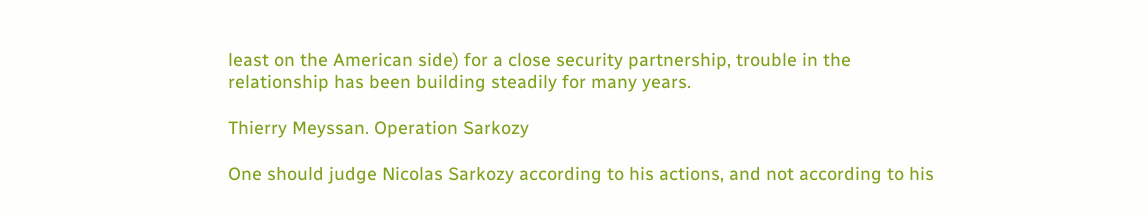least on the American side) for a close security partnership, trouble in the relationship has been building steadily for many years.

Thierry Meyssan. Operation Sarkozy

One should judge Nicolas Sarkozy according to his actions, and not according to his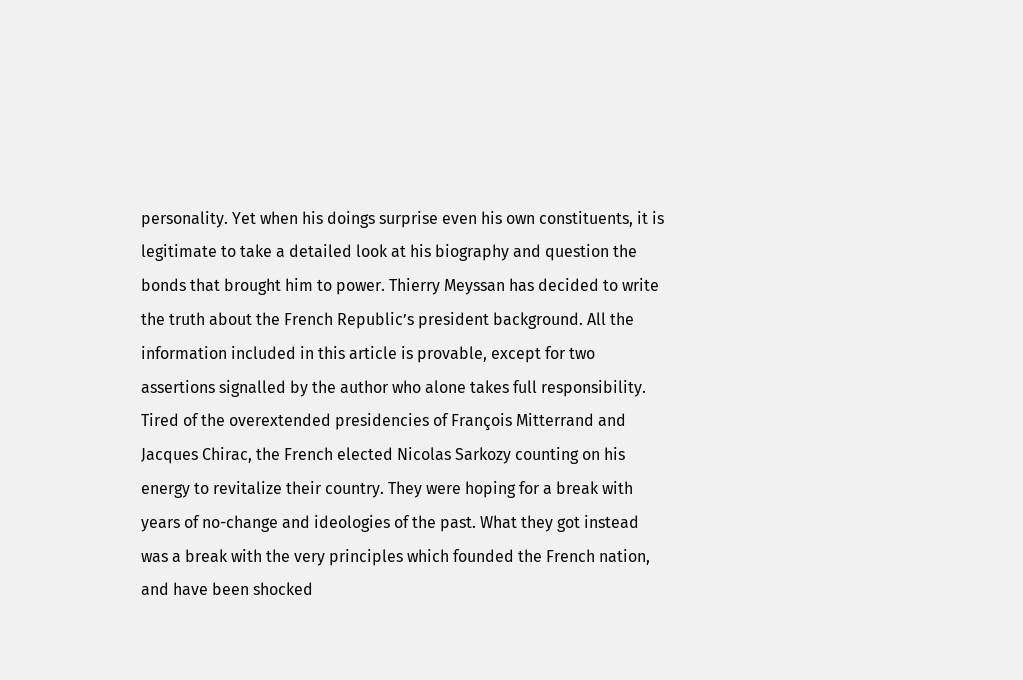personality. Yet when his doings surprise even his own constituents, it is legitimate to take a detailed look at his biography and question the bonds that brought him to power. Thierry Meyssan has decided to write the truth about the French Republic’s president background. All the information included in this article is provable, except for two assertions signalled by the author who alone takes full responsibility.
Tired of the overextended presidencies of François Mitterrand and Jacques Chirac, the French elected Nicolas Sarkozy counting on his energy to revitalize their country. They were hoping for a break with years of no-change and ideologies of the past. What they got instead was a break with the very principles which founded the French nation, and have been shocked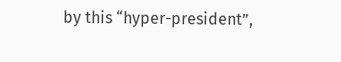by this “hyper-president”,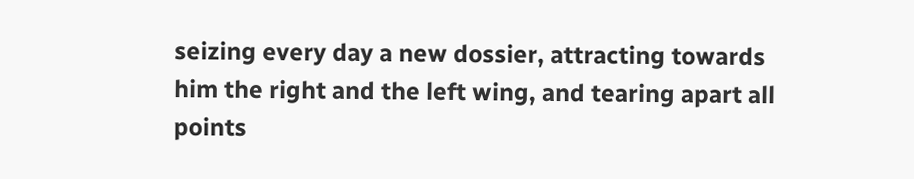seizing every day a new dossier, attracting towards him the right and the left wing, and tearing apart all points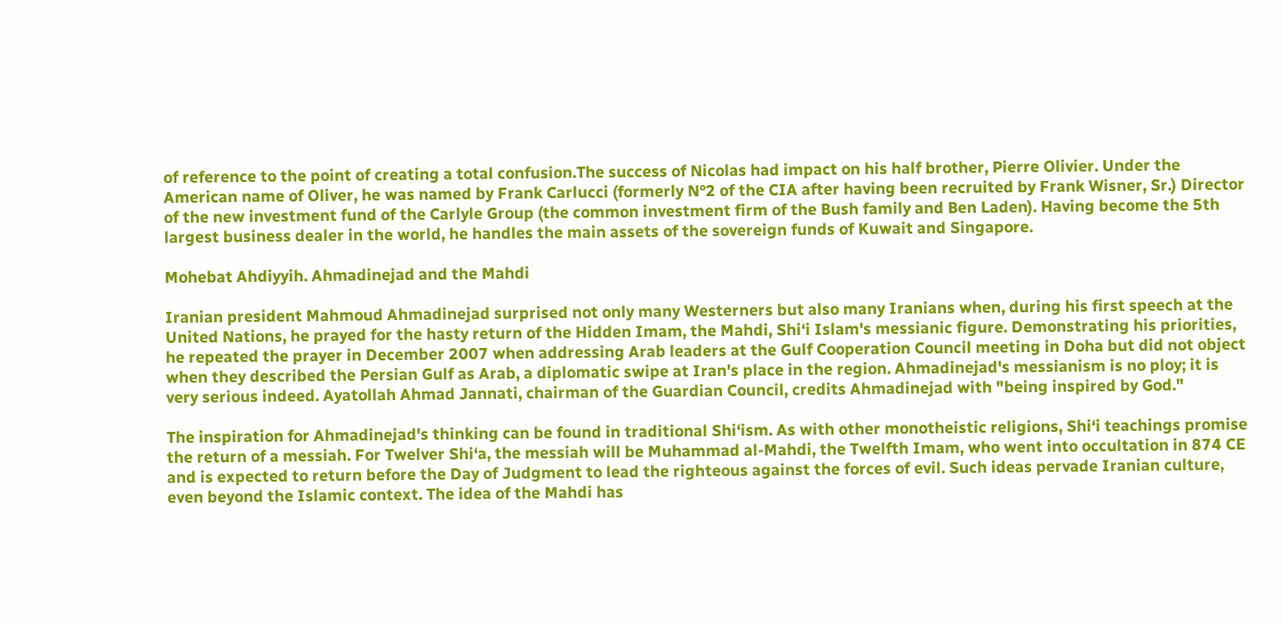of reference to the point of creating a total confusion.The success of Nicolas had impact on his half brother, Pierre Olivier. Under the American name of Oliver, he was named by Frank Carlucci (formerly N°2 of the CIA after having been recruited by Frank Wisner, Sr.) Director of the new investment fund of the Carlyle Group (the common investment firm of the Bush family and Ben Laden). Having become the 5th largest business dealer in the world, he handles the main assets of the sovereign funds of Kuwait and Singapore.

Mohebat Ahdiyyih. Ahmadinejad and the Mahdi

Iranian president Mahmoud Ahmadinejad surprised not only many Westerners but also many Iranians when, during his first speech at the United Nations, he prayed for the hasty return of the Hidden Imam, the Mahdi, Shi‘i Islam's messianic figure. Demonstrating his priorities, he repeated the prayer in December 2007 when addressing Arab leaders at the Gulf Cooperation Council meeting in Doha but did not object when they described the Persian Gulf as Arab, a diplomatic swipe at Iran's place in the region. Ahmadinejad's messianism is no ploy; it is very serious indeed. Ayatollah Ahmad Jannati, chairman of the Guardian Council, credits Ahmadinejad with "being inspired by God."

The inspiration for Ahmadinejad's thinking can be found in traditional Shi‘ism. As with other monotheistic religions, Shi‘i teachings promise the return of a messiah. For Twelver Shi‘a, the messiah will be Muhammad al-Mahdi, the Twelfth Imam, who went into occultation in 874 CE and is expected to return before the Day of Judgment to lead the righteous against the forces of evil. Such ideas pervade Iranian culture, even beyond the Islamic context. The idea of the Mahdi has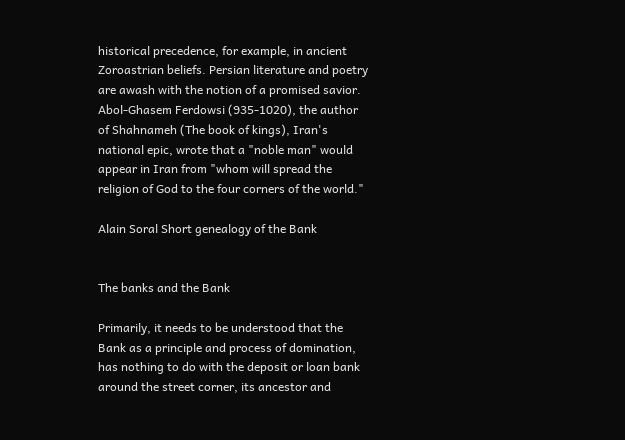historical precedence, for example, in ancient Zoroastrian beliefs. Persian literature and poetry are awash with the notion of a promised savior. Abol-Ghasem Ferdowsi (935-1020), the author of Shahnameh (The book of kings), Iran's national epic, wrote that a "noble man" would appear in Iran from "whom will spread the religion of God to the four corners of the world."

Alain Soral Short genealogy of the Bank


The banks and the Bank

Primarily, it needs to be understood that the Bank as a principle and process of domination, has nothing to do with the deposit or loan bank around the street corner, its ancestor and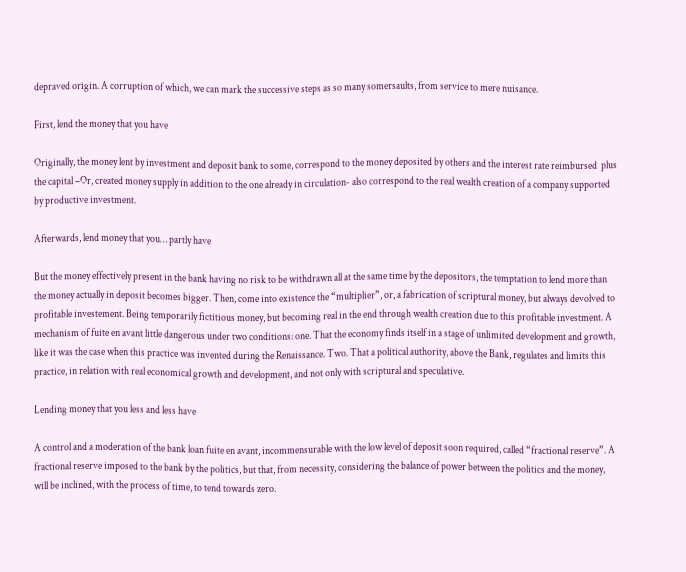depraved origin. A corruption of which, we can mark the successive steps as so many somersaults, from service to mere nuisance.

First, lend the money that you have

Originally, the money lent by investment and deposit bank to some, correspond to the money deposited by others and the interest rate reimbursed  plus the capital –Or, created money supply in addition to the one already in circulation- also correspond to the real wealth creation of a company supported by productive investment.

Afterwards, lend money that you… partly have

But the money effectively present in the bank having no risk to be withdrawn all at the same time by the depositors, the temptation to lend more than the money actually in deposit becomes bigger. Then, come into existence the “multiplier”, or, a fabrication of scriptural money, but always devolved to profitable investement. Being temporarily fictitious money, but becoming real in the end through wealth creation due to this profitable investment. A mechanism of fuite en avant little dangerous under two conditions: one. That the economy finds itself in a stage of unlimited development and growth, like it was the case when this practice was invented during the Renaissance. Two. That a political authority, above the Bank, regulates and limits this practice, in relation with real economical growth and development, and not only with scriptural and speculative.

Lending money that you less and less have

A control and a moderation of the bank loan fuite en avant, incommensurable with the low level of deposit soon required, called “fractional reserve”. A fractional reserve imposed to the bank by the politics, but that, from necessity, considering the balance of power between the politics and the money, will be inclined, with the process of time, to tend towards zero.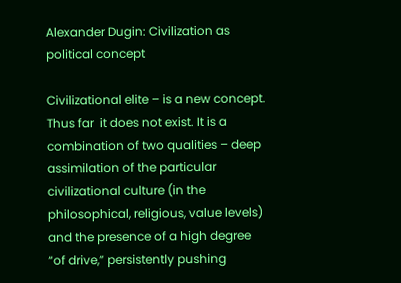Alexander Dugin: Civilization as political concept

Civilizational elite – is a new concept. Thus far  it does not exist. It is a combination of two qualities – deep assimilation of the particular civilizational culture (in the philosophical, religious, value levels) and the presence of a high degree “of drive,” persistently pushing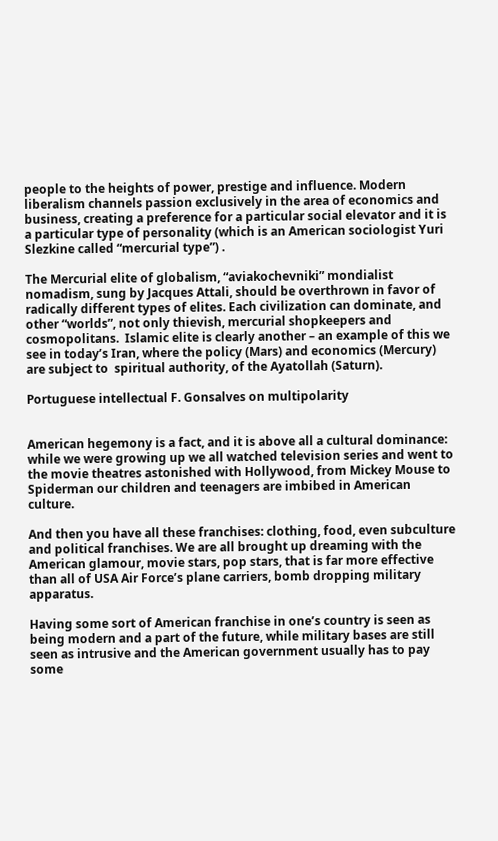people to the heights of power, prestige and influence. Modern liberalism channels passion exclusively in the area of economics and business, creating a preference for a particular social elevator and it is a particular type of personality (which is an American sociologist Yuri Slezkine called “mercurial type”) .

The Mercurial elite of globalism, “aviakochevniki” mondialist nomadism, sung by Jacques Attali, should be overthrown in favor of radically different types of elites. Each civilization can dominate, and other “worlds”, not only thievish, mercurial shopkeepers and  cosmopolitans.  Islamic elite is clearly another – an example of this we see in today’s Iran, where the policy (Mars) and economics (Mercury) are subject to  spiritual authority, of the Ayatollah (Saturn).

Portuguese intellectual F. Gonsalves on multipolarity


American hegemony is a fact, and it is above all a cultural dominance: while we were growing up we all watched television series and went to the movie theatres astonished with Hollywood, from Mickey Mouse to Spiderman our children and teenagers are imbibed in American culture.

And then you have all these franchises: clothing, food, even subculture and political franchises. We are all brought up dreaming with the American glamour, movie stars, pop stars, that is far more effective than all of USA Air Force’s plane carriers, bomb dropping military apparatus.

Having some sort of American franchise in one’s country is seen as being modern and a part of the future, while military bases are still seen as intrusive and the American government usually has to pay some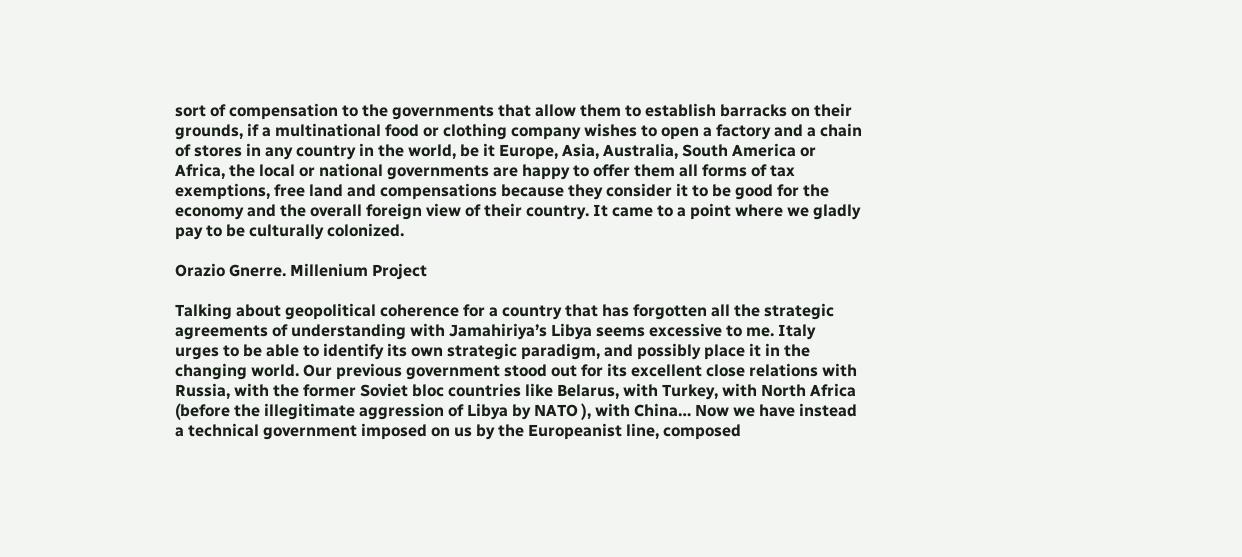sort of compensation to the governments that allow them to establish barracks on their grounds, if a multinational food or clothing company wishes to open a factory and a chain of stores in any country in the world, be it Europe, Asia, Australia, South America or Africa, the local or national governments are happy to offer them all forms of tax exemptions, free land and compensations because they consider it to be good for the economy and the overall foreign view of their country. It came to a point where we gladly pay to be culturally colonized.

Orazio Gnerre. Millenium Project

Talking about geopolitical coherence for a country that has forgotten all the strategic agreements of understanding with Jamahiriya’s Libya seems excessive to me. Italy urges to be able to identify its own strategic paradigm, and possibly place it in the changing world. Our previous government stood out for its excellent close relations with Russia, with the former Soviet bloc countries like Belarus, with Turkey, with North Africa (before the illegitimate aggression of Libya by NATO ), with China… Now we have instead a technical government imposed on us by the Europeanist line, composed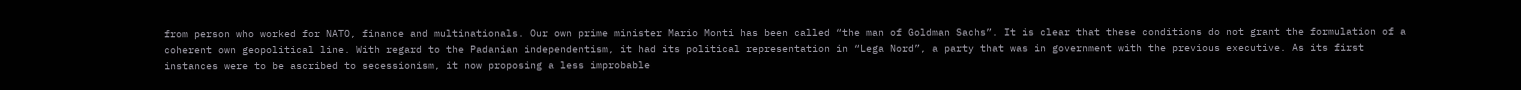from person who worked for NATO, finance and multinationals. Our own prime minister Mario Monti has been called “the man of Goldman Sachs”. It is clear that these conditions do not grant the formulation of a coherent own geopolitical line. With regard to the Padanian independentism, it had its political representation in “Lega Nord”, a party that was in government with the previous executive. As its first instances were to be ascribed to secessionism, it now proposing a less improbable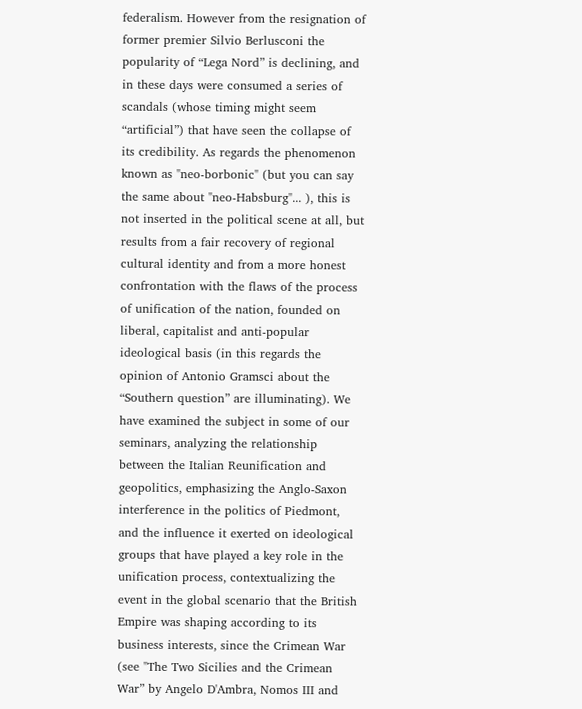federalism. However from the resignation of former premier Silvio Berlusconi the popularity of “Lega Nord” is declining, and in these days were consumed a series of scandals (whose timing might seem “artificial”) that have seen the collapse of its credibility. As regards the phenomenon known as "neo-borbonic" (but you can say the same about "neo-Habsburg"... ), this is not inserted in the political scene at all, but results from a fair recovery of regional cultural identity and from a more honest confrontation with the flaws of the process of unification of the nation, founded on liberal, capitalist and anti-popular ideological basis (in this regards the opinion of Antonio Gramsci about the “Southern question” are illuminating). We have examined the subject in some of our seminars, analyzing the relationship between the Italian Reunification and geopolitics, emphasizing the Anglo-Saxon interference in the politics of Piedmont, and the influence it exerted on ideological groups that have played a key role in the unification process, contextualizing the event in the global scenario that the British Empire was shaping according to its business interests, since the Crimean War (see "The Two Sicilies and the Crimean War” by Angelo D'Ambra, Nomos III and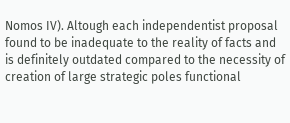Nomos IV). Altough each independentist proposal found to be inadequate to the reality of facts and is definitely outdated compared to the necessity of creation of large strategic poles functional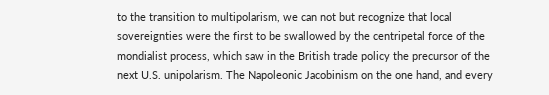to the transition to multipolarism, we can not but recognize that local sovereignties were the first to be swallowed by the centripetal force of the mondialist process, which saw in the British trade policy the precursor of the next U.S. unipolarism. The Napoleonic Jacobinism on the one hand, and every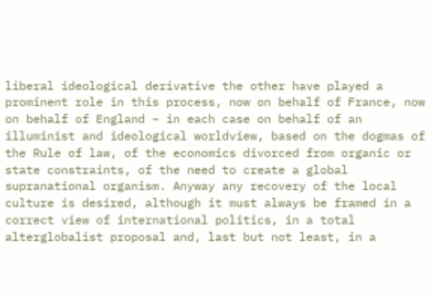liberal ideological derivative the other have played a prominent role in this process, now on behalf of France, now on behalf of England – in each case on behalf of an illuminist and ideological worldview, based on the dogmas of the Rule of law, of the economics divorced from organic or state constraints, of the need to create a global supranational organism. Anyway any recovery of the local culture is desired, although it must always be framed in a correct view of international politics, in a total alterglobalist proposal and, last but not least, in a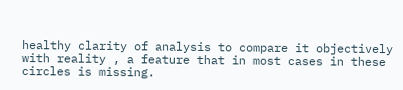healthy clarity of analysis to compare it objectively with reality , a feature that in most cases in these circles is missing.